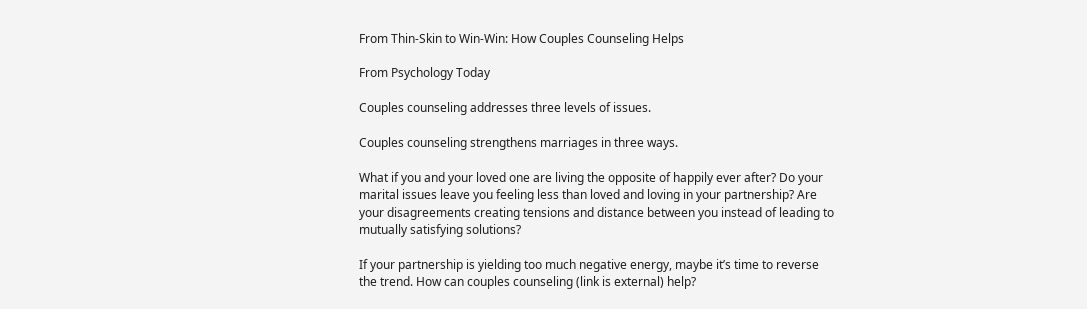From Thin-Skin to Win-Win: How Couples Counseling Helps

From Psychology Today

Couples counseling addresses three levels of issues.

Couples counseling strengthens marriages in three ways.

What if you and your loved one are living the opposite of happily ever after? Do your marital issues leave you feeling less than loved and loving in your partnership? Are your disagreements creating tensions and distance between you instead of leading to mutually satisfying solutions?

If your partnership is yielding too much negative energy, maybe it’s time to reverse the trend. How can couples counseling (link is external) help?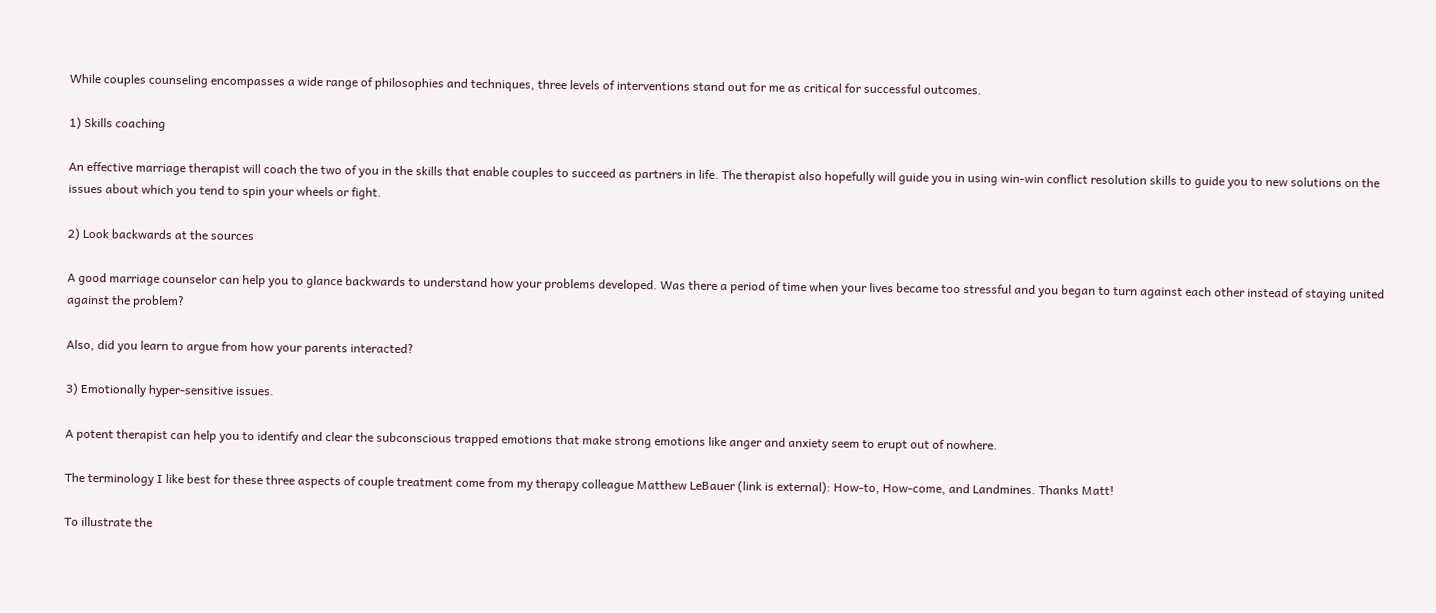While couples counseling encompasses a wide range of philosophies and techniques, three levels of interventions stand out for me as critical for successful outcomes.

1) Skills coaching

An effective marriage therapist will coach the two of you in the skills that enable couples to succeed as partners in life. The therapist also hopefully will guide you in using win-win conflict resolution skills to guide you to new solutions on the issues about which you tend to spin your wheels or fight.

2) Look backwards at the sources

A good marriage counselor can help you to glance backwards to understand how your problems developed. Was there a period of time when your lives became too stressful and you began to turn against each other instead of staying united against the problem?

Also, did you learn to argue from how your parents interacted?

3) Emotionally hyper-sensitive issues.

A potent therapist can help you to identify and clear the subconscious trapped emotions that make strong emotions like anger and anxiety seem to erupt out of nowhere.

The terminology I like best for these three aspects of couple treatment come from my therapy colleague Matthew LeBauer (link is external): How-to, How-come, and Landmines. Thanks Matt!

To illustrate the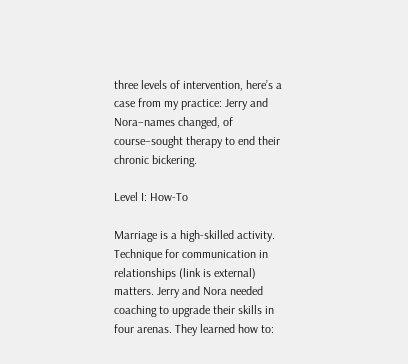three levels of intervention, here’s a case from my practice: Jerry and Nora–names changed, of course–sought therapy to end their chronic bickering.

Level I: How-To

Marriage is a high-skilled activity. Technique for communication in relationships (link is external) matters. Jerry and Nora needed coaching to upgrade their skills in four arenas. They learned how to: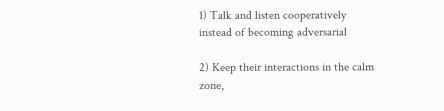1) Talk and listen cooperatively instead of becoming adversarial

2) Keep their interactions in the calm zone,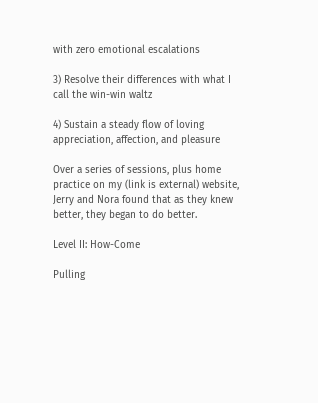with zero emotional escalations

3) Resolve their differences with what I call the win-win waltz

4) Sustain a steady flow of loving appreciation, affection, and pleasure

Over a series of sessions, plus home practice on my (link is external) website, Jerry and Nora found that as they knew better, they began to do better.

Level II: How-Come

Pulling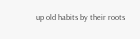up old habits by their roots